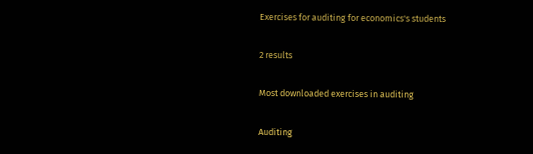Exercises for auditing for economics's students

2 results

Most downloaded exercises in auditing

Auditing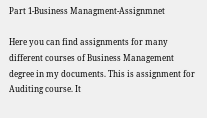Part 1-Business Managment-Assignmnet

Here you can find assignments for many different courses of Business Management degree in my documents. This is assignment for Auditing course. It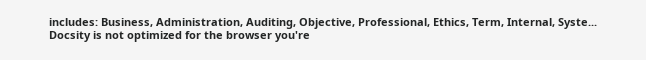includes: Business, Administration, Auditing, Objective, Professional, Ethics, Term, Internal, Syste...
Docsity is not optimized for the browser you're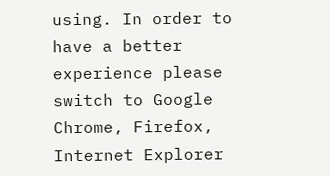using. In order to have a better experience please switch to Google Chrome, Firefox, Internet Explorer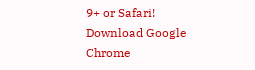9+ or Safari! Download Google Chrome